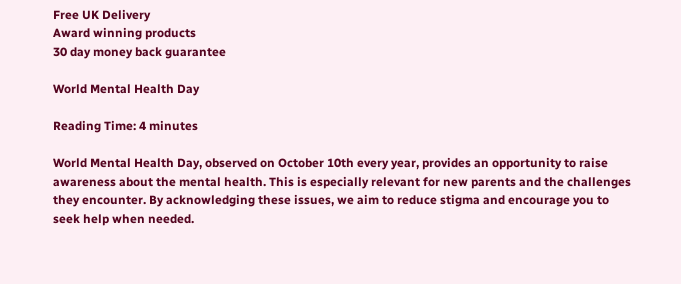Free UK Delivery
Award winning products
30 day money back guarantee

World Mental Health Day

Reading Time: 4 minutes

World Mental Health Day, observed on October 10th every year, provides an opportunity to raise awareness about the mental health. This is especially relevant for new parents and the challenges they encounter. By acknowledging these issues, we aim to reduce stigma and encourage you to seek help when needed.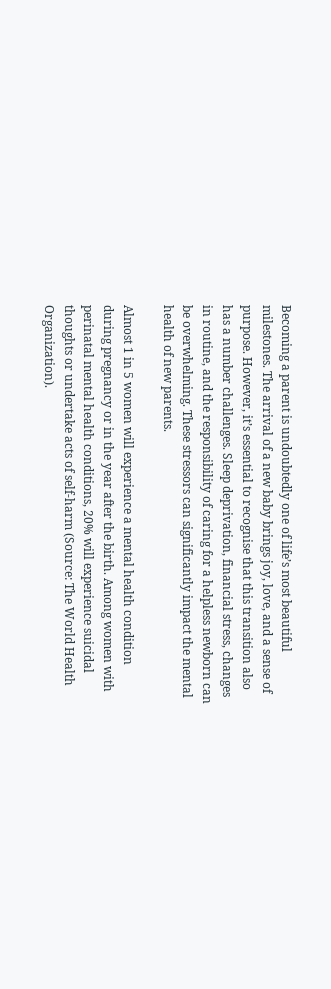Becoming a parent is undoubtedly one of life’s most beautiful milestones. The arrival of a new baby brings joy, love, and a sense of purpose. However, it’s essential to recognise that this transition also has a number challenges. Sleep deprivation, financial stress, changes in routine, and the responsibility of caring for a helpless newborn can be overwhelming. These stressors can significantly impact the mental health of new parents.

Almost 1 in 5 women will experience a mental health condition during pregnancy or in the year after the birth. Among women with perinatal mental health conditions, 20% will experience suicidal thoughts or undertake acts of self-harm (Source: The World Health Organization).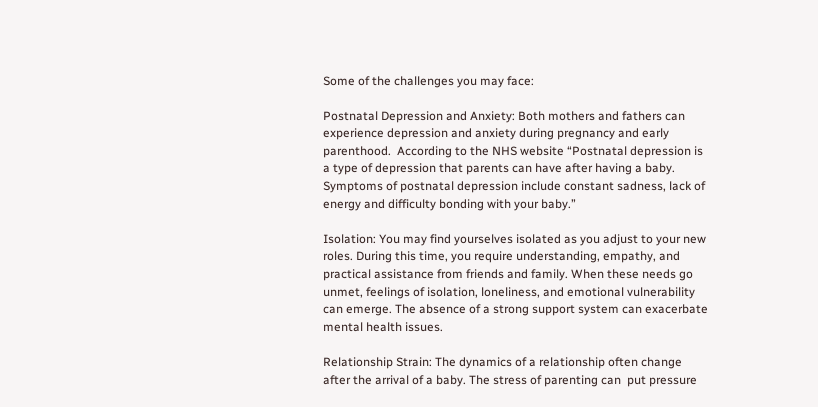Some of the challenges you may face:

Postnatal Depression and Anxiety: Both mothers and fathers can experience depression and anxiety during pregnancy and early parenthood.  According to the NHS website “Postnatal depression is a type of depression that parents can have after having a baby. Symptoms of postnatal depression include constant sadness, lack of energy and difficulty bonding with your baby.”

Isolation: You may find yourselves isolated as you adjust to your new roles. During this time, you require understanding, empathy, and practical assistance from friends and family. When these needs go unmet, feelings of isolation, loneliness, and emotional vulnerability can emerge. The absence of a strong support system can exacerbate mental health issues.

Relationship Strain: The dynamics of a relationship often change after the arrival of a baby. The stress of parenting can  put pressure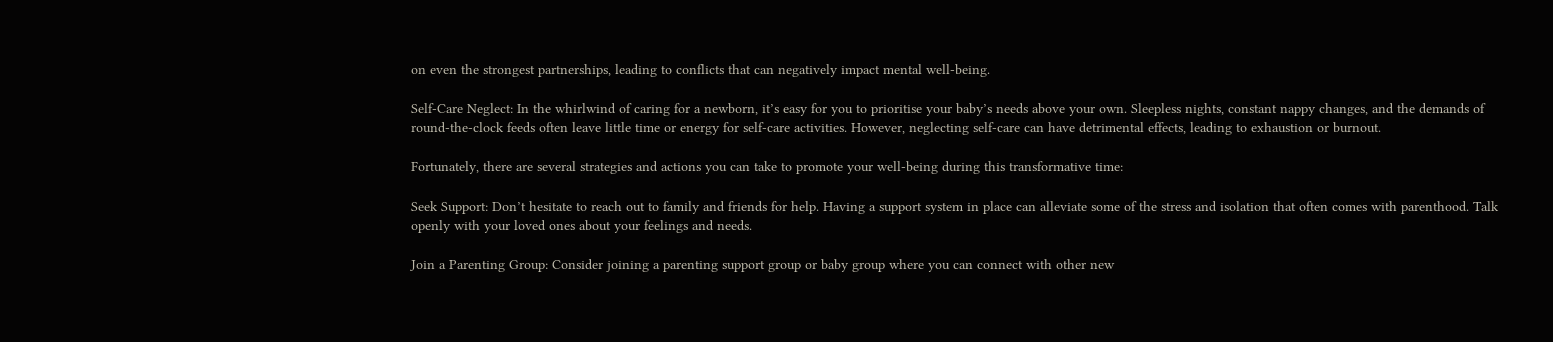on even the strongest partnerships, leading to conflicts that can negatively impact mental well-being.

Self-Care Neglect: In the whirlwind of caring for a newborn, it’s easy for you to prioritise your baby’s needs above your own. Sleepless nights, constant nappy changes, and the demands of round-the-clock feeds often leave little time or energy for self-care activities. However, neglecting self-care can have detrimental effects, leading to exhaustion or burnout.

Fortunately, there are several strategies and actions you can take to promote your well-being during this transformative time:

Seek Support: Don’t hesitate to reach out to family and friends for help. Having a support system in place can alleviate some of the stress and isolation that often comes with parenthood. Talk openly with your loved ones about your feelings and needs.

Join a Parenting Group: Consider joining a parenting support group or baby group where you can connect with other new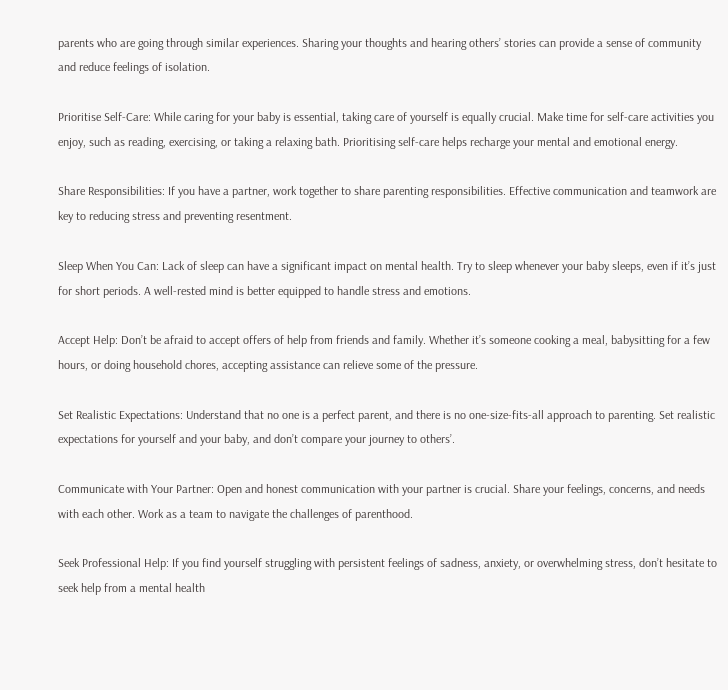parents who are going through similar experiences. Sharing your thoughts and hearing others’ stories can provide a sense of community and reduce feelings of isolation.

Prioritise Self-Care: While caring for your baby is essential, taking care of yourself is equally crucial. Make time for self-care activities you enjoy, such as reading, exercising, or taking a relaxing bath. Prioritising self-care helps recharge your mental and emotional energy.

Share Responsibilities: If you have a partner, work together to share parenting responsibilities. Effective communication and teamwork are key to reducing stress and preventing resentment.

Sleep When You Can: Lack of sleep can have a significant impact on mental health. Try to sleep whenever your baby sleeps, even if it’s just for short periods. A well-rested mind is better equipped to handle stress and emotions.

Accept Help: Don’t be afraid to accept offers of help from friends and family. Whether it’s someone cooking a meal, babysitting for a few hours, or doing household chores, accepting assistance can relieve some of the pressure.

Set Realistic Expectations: Understand that no one is a perfect parent, and there is no one-size-fits-all approach to parenting. Set realistic expectations for yourself and your baby, and don’t compare your journey to others’.

Communicate with Your Partner: Open and honest communication with your partner is crucial. Share your feelings, concerns, and needs with each other. Work as a team to navigate the challenges of parenthood.

Seek Professional Help: If you find yourself struggling with persistent feelings of sadness, anxiety, or overwhelming stress, don’t hesitate to seek help from a mental health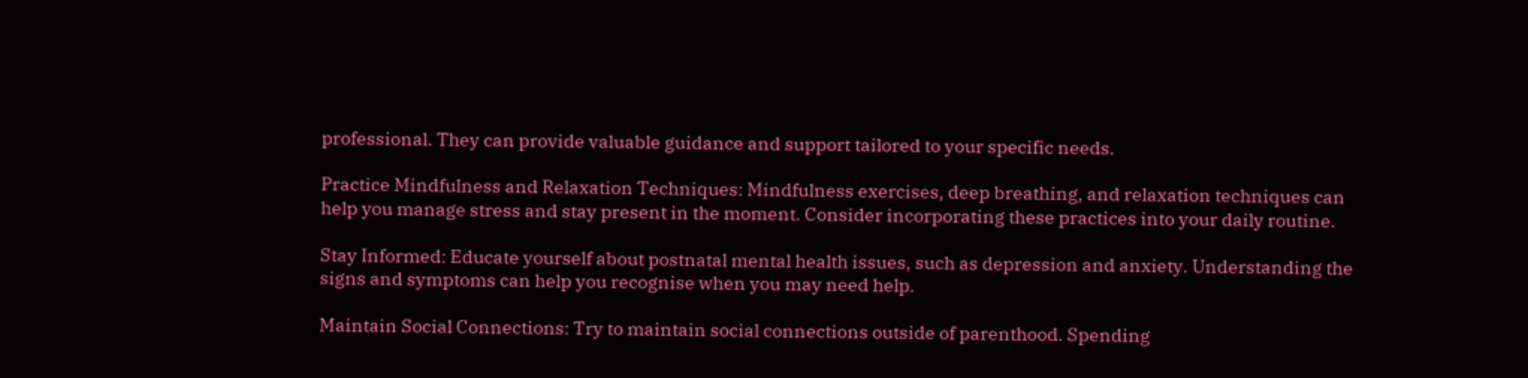professional. They can provide valuable guidance and support tailored to your specific needs.

Practice Mindfulness and Relaxation Techniques: Mindfulness exercises, deep breathing, and relaxation techniques can help you manage stress and stay present in the moment. Consider incorporating these practices into your daily routine.

Stay Informed: Educate yourself about postnatal mental health issues, such as depression and anxiety. Understanding the signs and symptoms can help you recognise when you may need help.

Maintain Social Connections: Try to maintain social connections outside of parenthood. Spending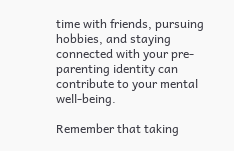time with friends, pursuing hobbies, and staying connected with your pre-parenting identity can contribute to your mental well-being.

Remember that taking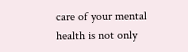care of your mental health is not only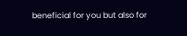beneficial for you but also for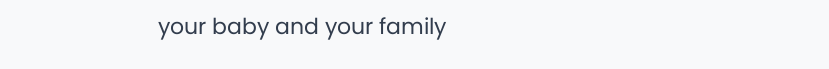your baby and your family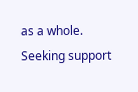as a whole. Seeking support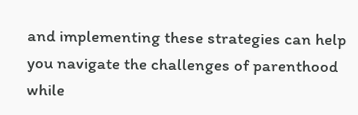and implementing these strategies can help you navigate the challenges of parenthood while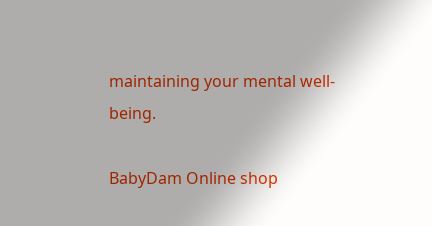maintaining your mental well-being.

BabyDam Online shop